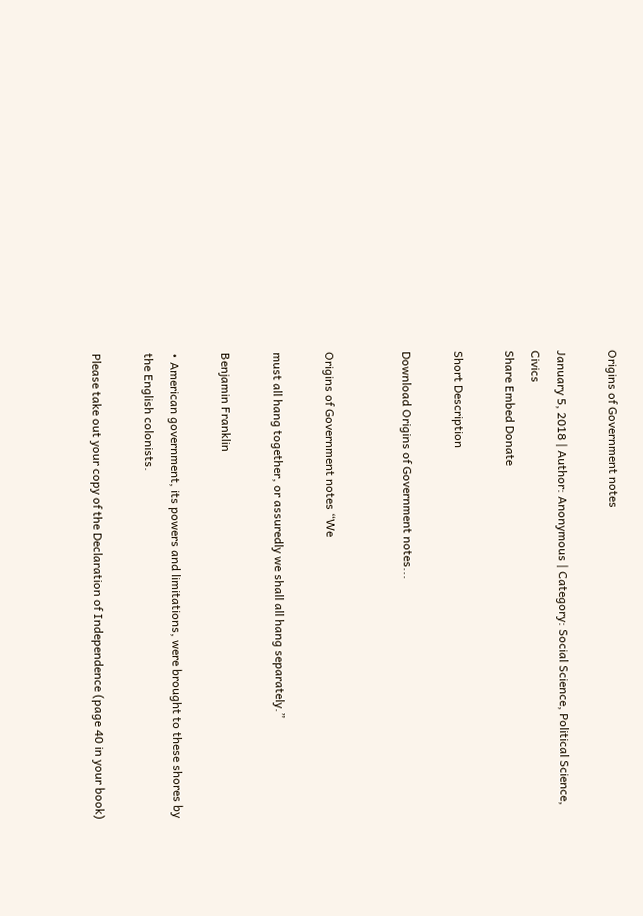Origins of Government notes

January 5, 2018 | Author: Anonymous | Category: Social Science, Political Science, Civics
Share Embed Donate

Short Description

Download Origins of Government notes...


Origins of Government notes “We

must all hang together, or assuredly we shall all hang separately.”

Benjamin Franklin

• American government, its powers and limitations, were brought to these shores by the English colonists.

Please take out your copy of the Declaration of Independence (page 40 in your book)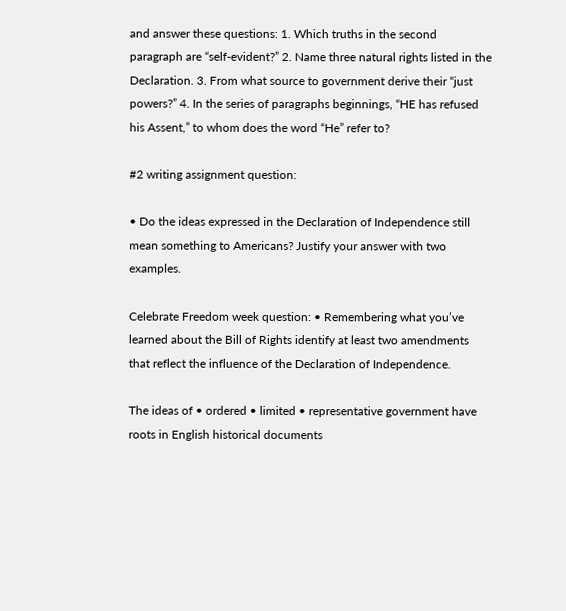and answer these questions: 1. Which truths in the second paragraph are “self-evident?” 2. Name three natural rights listed in the Declaration. 3. From what source to government derive their “just powers?” 4. In the series of paragraphs beginnings, “HE has refused his Assent,” to whom does the word “He” refer to?

#2 writing assignment question:

• Do the ideas expressed in the Declaration of Independence still mean something to Americans? Justify your answer with two examples.

Celebrate Freedom week question: • Remembering what you’ve learned about the Bill of Rights identify at least two amendments that reflect the influence of the Declaration of Independence.

The ideas of • ordered • limited • representative government have roots in English historical documents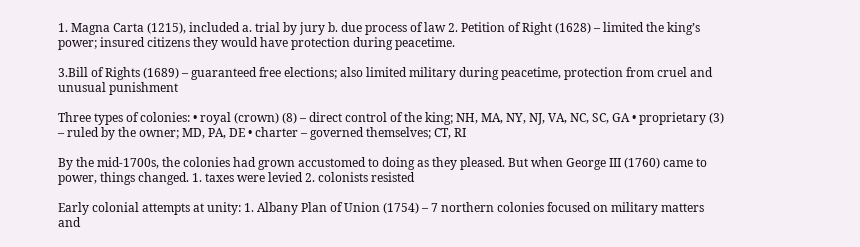1. Magna Carta (1215), included a. trial by jury b. due process of law 2. Petition of Right (1628) – limited the king’s power; insured citizens they would have protection during peacetime.

3.Bill of Rights (1689) – guaranteed free elections; also limited military during peacetime, protection from cruel and unusual punishment

Three types of colonies: • royal (crown) (8) – direct control of the king; NH, MA, NY, NJ, VA, NC, SC, GA • proprietary (3) – ruled by the owner; MD, PA, DE • charter – governed themselves; CT, RI

By the mid-1700s, the colonies had grown accustomed to doing as they pleased. But when George III (1760) came to power, things changed. 1. taxes were levied 2. colonists resisted

Early colonial attempts at unity: 1. Albany Plan of Union (1754) – 7 northern colonies focused on military matters and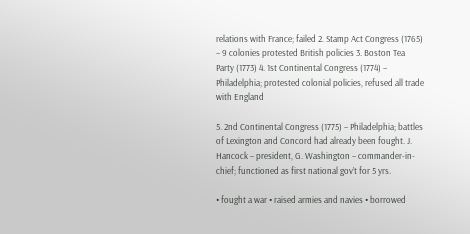relations with France; failed 2. Stamp Act Congress (1765) – 9 colonies protested British policies 3. Boston Tea Party (1773) 4. 1st Continental Congress (1774) – Philadelphia; protested colonial policies, refused all trade with England

5. 2nd Continental Congress (1775) – Philadelphia; battles of Lexington and Concord had already been fought. J. Hancock – president, G. Washington – commander-in-chief; functioned as first national gov’t for 5 yrs.

• fought a war • raised armies and navies • borrowed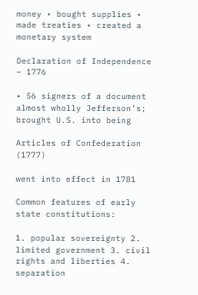money • bought supplies • made treaties • created a monetary system

Declaration of Independence – 1776

• 56 signers of a document almost wholly Jefferson’s; brought U.S. into being

Articles of Confederation (1777)

went into effect in 1781

Common features of early state constitutions:

1. popular sovereignty 2. limited government 3. civil rights and liberties 4. separation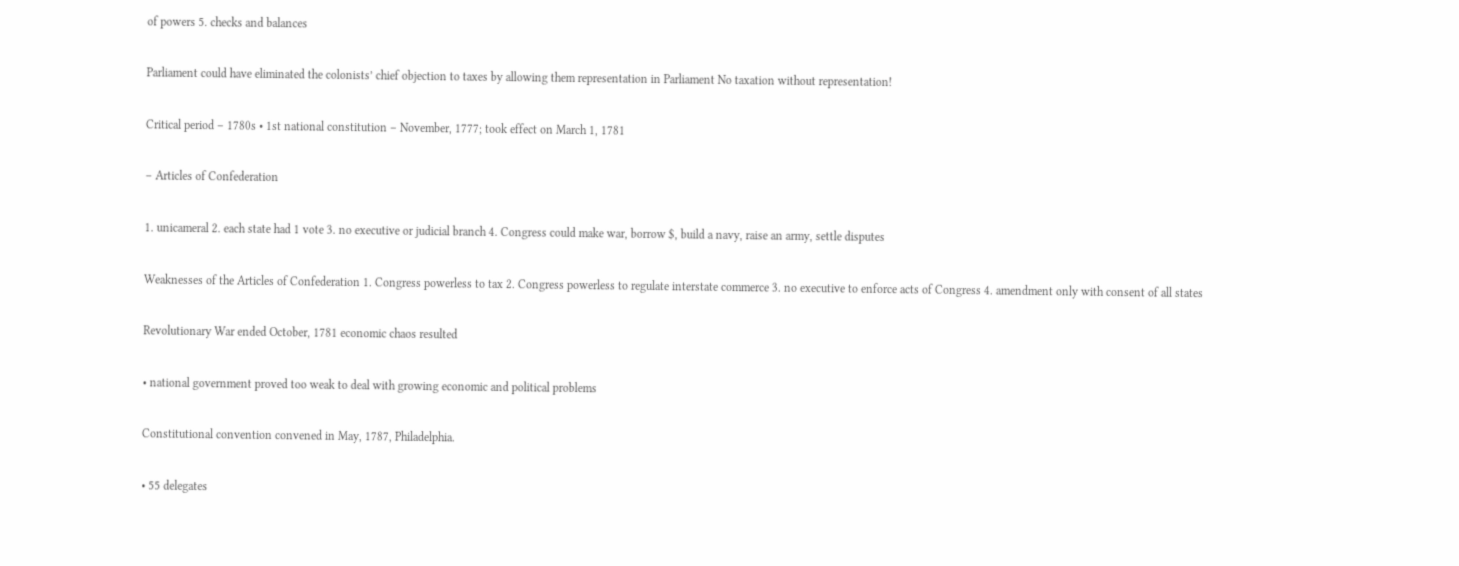of powers 5. checks and balances

Parliament could have eliminated the colonists’ chief objection to taxes by allowing them representation in Parliament No taxation without representation!

Critical period – 1780s • 1st national constitution – November, 1777; took effect on March 1, 1781

– Articles of Confederation

1. unicameral 2. each state had 1 vote 3. no executive or judicial branch 4. Congress could make war, borrow $, build a navy, raise an army, settle disputes

Weaknesses of the Articles of Confederation 1. Congress powerless to tax 2. Congress powerless to regulate interstate commerce 3. no executive to enforce acts of Congress 4. amendment only with consent of all states

Revolutionary War ended October, 1781 economic chaos resulted

• national government proved too weak to deal with growing economic and political problems

Constitutional convention convened in May, 1787, Philadelphia.

• 55 delegates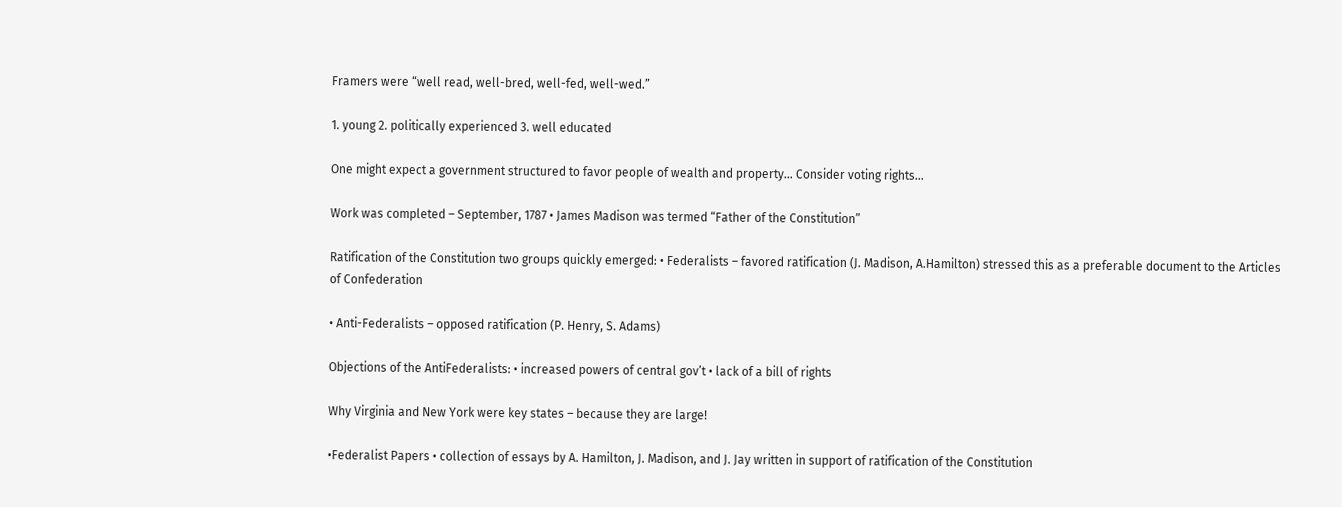Framers were “well read, well-bred, well-fed, well-wed.”

1. young 2. politically experienced 3. well educated

One might expect a government structured to favor people of wealth and property… Consider voting rights…

Work was completed – September, 1787 • James Madison was termed “Father of the Constitution”

Ratification of the Constitution two groups quickly emerged: • Federalists – favored ratification (J. Madison, A.Hamilton) stressed this as a preferable document to the Articles of Confederation

• Anti-Federalists – opposed ratification (P. Henry, S. Adams)

Objections of the AntiFederalists: • increased powers of central gov’t • lack of a bill of rights

Why Virginia and New York were key states – because they are large!

•Federalist Papers • collection of essays by A. Hamilton, J. Madison, and J. Jay written in support of ratification of the Constitution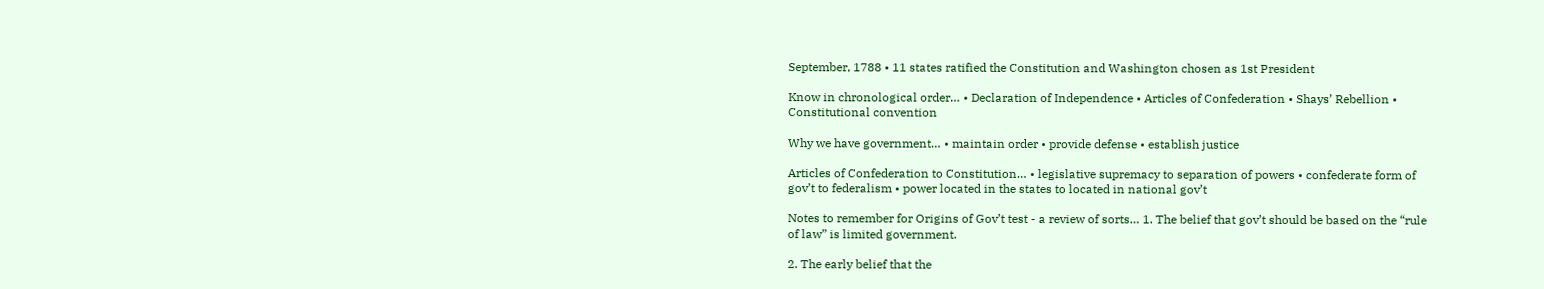September, 1788 • 11 states ratified the Constitution and Washington chosen as 1st President

Know in chronological order… • Declaration of Independence • Articles of Confederation • Shays’ Rebellion • Constitutional convention

Why we have government… • maintain order • provide defense • establish justice

Articles of Confederation to Constitution… • legislative supremacy to separation of powers • confederate form of gov’t to federalism • power located in the states to located in national gov’t

Notes to remember for Origins of Gov’t test - a review of sorts… 1. The belief that gov’t should be based on the “rule of law” is limited government.

2. The early belief that the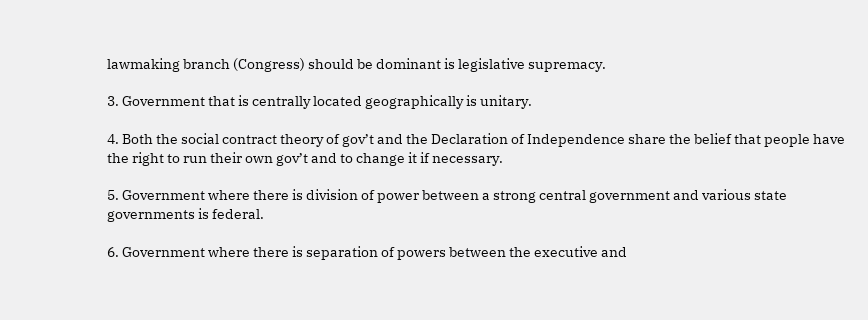lawmaking branch (Congress) should be dominant is legislative supremacy.

3. Government that is centrally located geographically is unitary.

4. Both the social contract theory of gov’t and the Declaration of Independence share the belief that people have the right to run their own gov’t and to change it if necessary.

5. Government where there is division of power between a strong central government and various state governments is federal.

6. Government where there is separation of powers between the executive and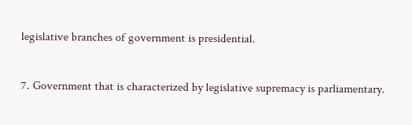legislative branches of government is presidential.

7. Government that is characterized by legislative supremacy is parliamentary.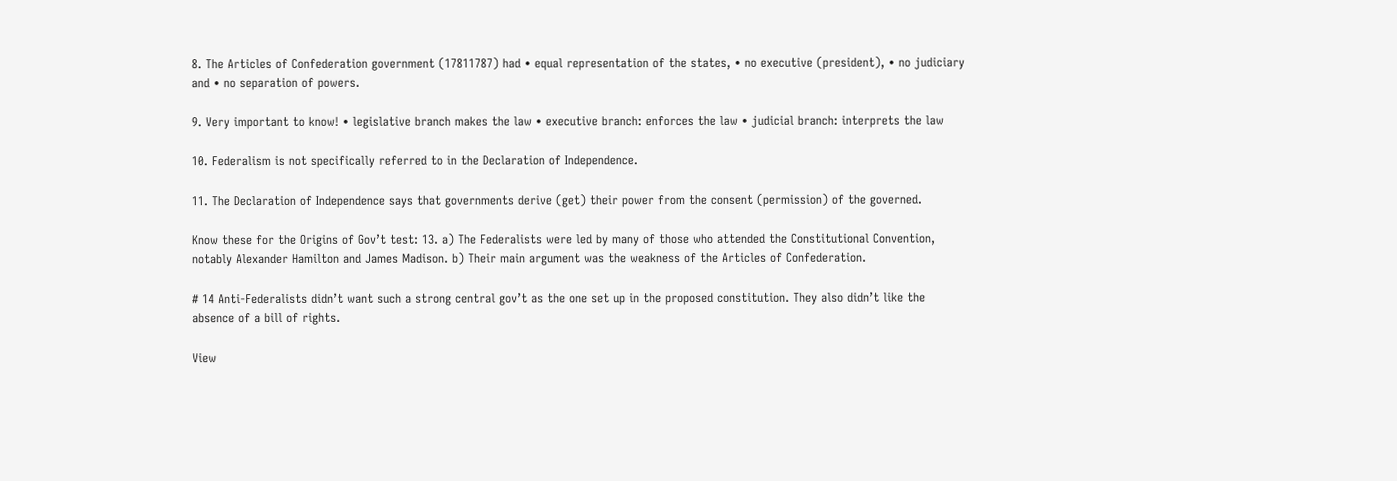8. The Articles of Confederation government (17811787) had • equal representation of the states, • no executive (president), • no judiciary and • no separation of powers.

9. Very important to know! • legislative branch makes the law • executive branch: enforces the law • judicial branch: interprets the law

10. Federalism is not specifically referred to in the Declaration of Independence.

11. The Declaration of Independence says that governments derive (get) their power from the consent (permission) of the governed.

Know these for the Origins of Gov’t test: 13. a) The Federalists were led by many of those who attended the Constitutional Convention, notably Alexander Hamilton and James Madison. b) Their main argument was the weakness of the Articles of Confederation.

# 14 Anti-Federalists didn’t want such a strong central gov’t as the one set up in the proposed constitution. They also didn’t like the absence of a bill of rights.

View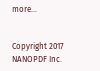more...


Copyright 2017 NANOPDF Inc.